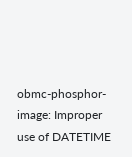obmc-phosphor-image: Improper use of DATETIME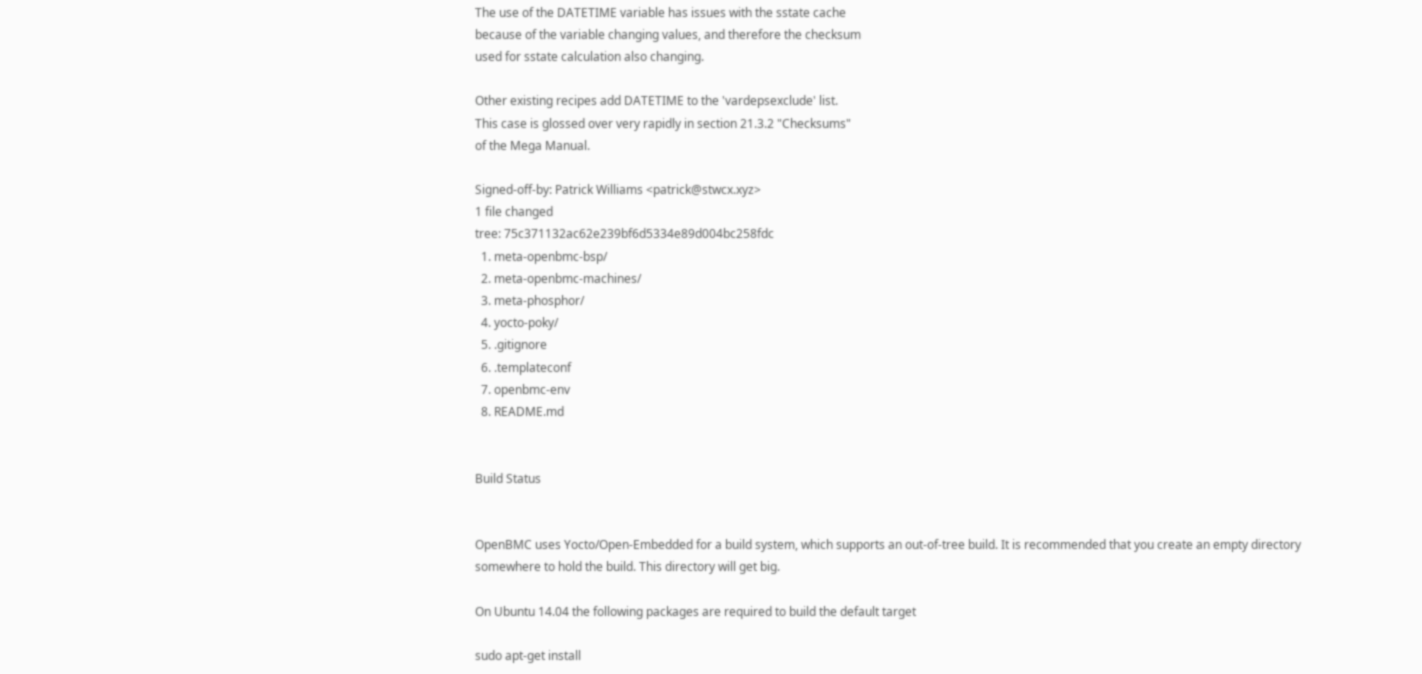The use of the DATETIME variable has issues with the sstate cache
because of the variable changing values, and therefore the checksum
used for sstate calculation also changing.

Other existing recipes add DATETIME to the 'vardepsexclude' list.
This case is glossed over very rapidly in section 21.3.2 "Checksums"
of the Mega Manual.

Signed-off-by: Patrick Williams <patrick@stwcx.xyz>
1 file changed
tree: 75c371132ac62e239bf6d5334e89d004bc258fdc
  1. meta-openbmc-bsp/
  2. meta-openbmc-machines/
  3. meta-phosphor/
  4. yocto-poky/
  5. .gitignore
  6. .templateconf
  7. openbmc-env
  8. README.md


Build Status


OpenBMC uses Yocto/Open-Embedded for a build system, which supports an out-of-tree build. It is recommended that you create an empty directory somewhere to hold the build. This directory will get big.

On Ubuntu 14.04 the following packages are required to build the default target

sudo apt-get install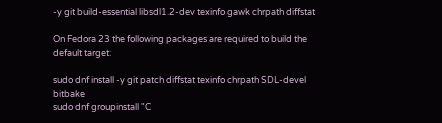-y git build-essential libsdl1.2-dev texinfo gawk chrpath diffstat

On Fedora 23 the following packages are required to build the default target:

sudo dnf install -y git patch diffstat texinfo chrpath SDL-devel bitbake
sudo dnf groupinstall "C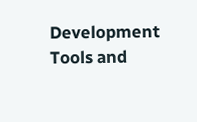Development Tools and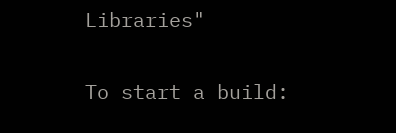Libraries"

To start a build: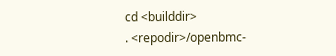cd <builddir>
. <repodir>/openbmc-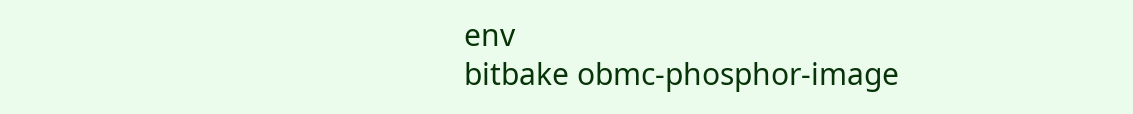env
bitbake obmc-phosphor-image